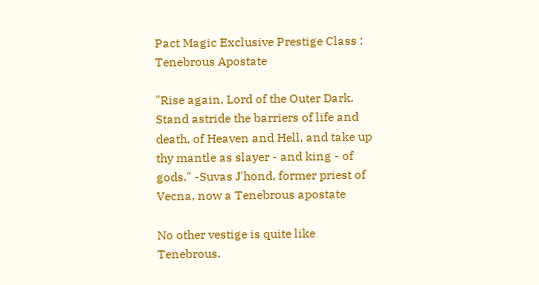Pact Magic Exclusive Prestige Class : Tenebrous Apostate

"Rise again, Lord of the Outer Dark. Stand astride the barriers of life and death, of Heaven and Hell, and take up thy mantle as slayer - and king - of gods." -Suvas J'hond, former priest of Vecna, now a Tenebrous apostate

No other vestige is quite like Tenebrous.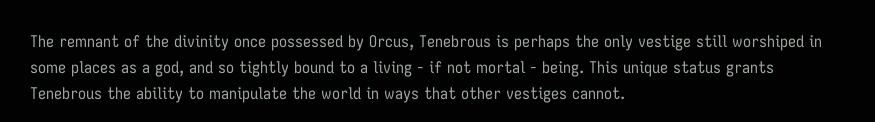The remnant of the divinity once possessed by Orcus, Tenebrous is perhaps the only vestige still worshiped in some places as a god, and so tightly bound to a living - if not mortal - being. This unique status grants Tenebrous the ability to manipulate the world in ways that other vestiges cannot.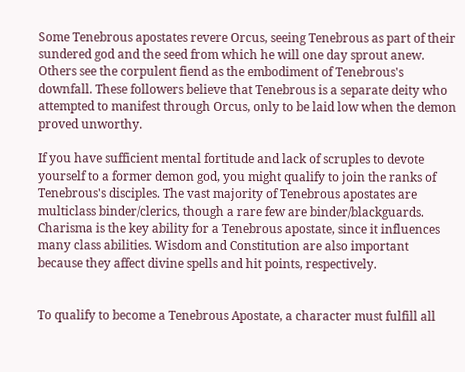Some Tenebrous apostates revere Orcus, seeing Tenebrous as part of their sundered god and the seed from which he will one day sprout anew. Others see the corpulent fiend as the embodiment of Tenebrous's downfall. These followers believe that Tenebrous is a separate deity who attempted to manifest through Orcus, only to be laid low when the demon proved unworthy.

If you have sufficient mental fortitude and lack of scruples to devote yourself to a former demon god, you might qualify to join the ranks of Tenebrous's disciples. The vast majority of Tenebrous apostates are multiclass binder/clerics, though a rare few are binder/blackguards. Charisma is the key ability for a Tenebrous apostate, since it influences many class abilities. Wisdom and Constitution are also important because they affect divine spells and hit points, respectively.


To qualify to become a Tenebrous Apostate, a character must fulfill all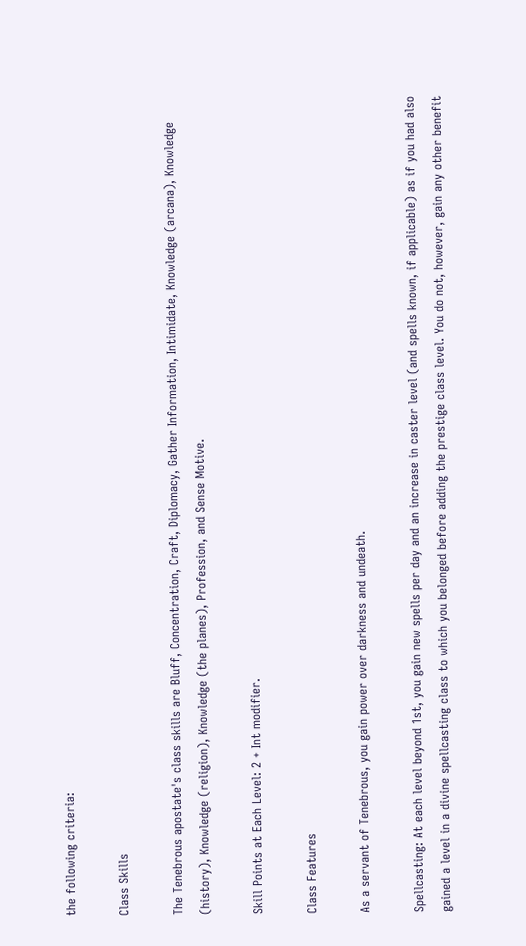the following criteria:

Class Skills

The Tenebrous apostate's class skills are Bluff, Concentration, Craft, Diplomacy, Gather Information, Intimidate, Knowledge (arcana), Knowledge (history), Knowledge (religion), Knowledge (the planes), Profession, and Sense Motive.

Skill Points at Each Level: 2 + Int modifier.

Class Features

As a servant of Tenebrous, you gain power over darkness and undeath.

Spellcasting: At each level beyond 1st, you gain new spells per day and an increase in caster level (and spells known, if applicable) as if you had also gained a level in a divine spellcasting class to which you belonged before adding the prestige class level. You do not, however, gain any other benefit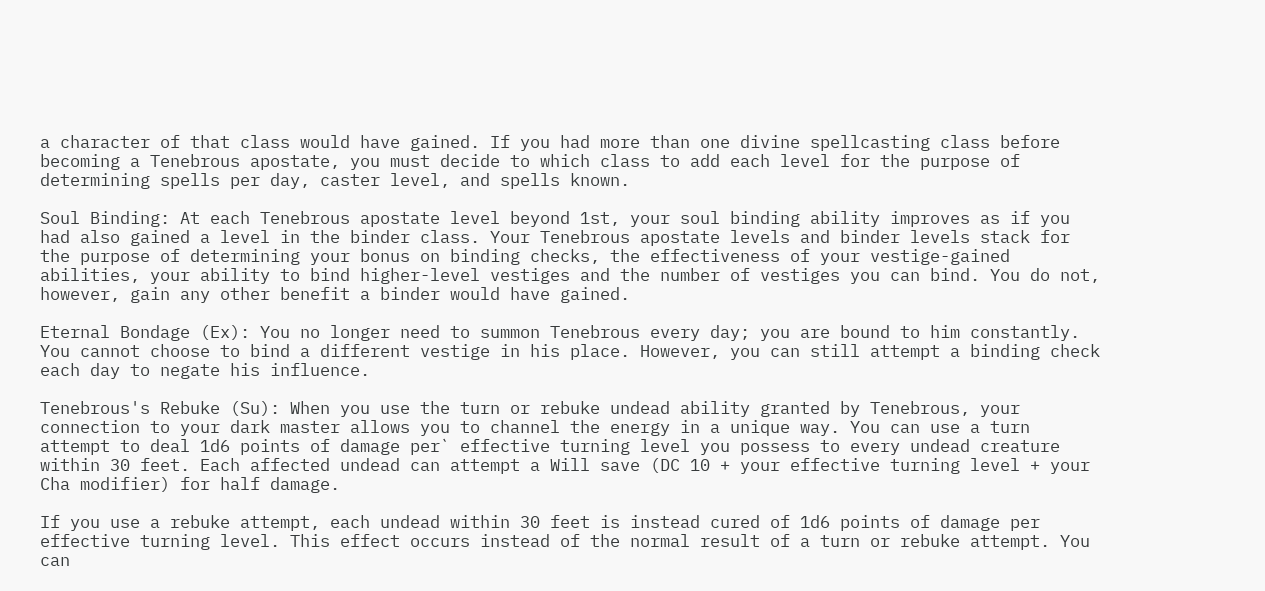a character of that class would have gained. If you had more than one divine spellcasting class before becoming a Tenebrous apostate, you must decide to which class to add each level for the purpose of determining spells per day, caster level, and spells known.

Soul Binding: At each Tenebrous apostate level beyond 1st, your soul binding ability improves as if you had also gained a level in the binder class. Your Tenebrous apostate levels and binder levels stack for the purpose of determining your bonus on binding checks, the effectiveness of your vestige-gained abilities, your ability to bind higher-level vestiges and the number of vestiges you can bind. You do not, however, gain any other benefit a binder would have gained.

Eternal Bondage (Ex): You no longer need to summon Tenebrous every day; you are bound to him constantly. You cannot choose to bind a different vestige in his place. However, you can still attempt a binding check each day to negate his influence.

Tenebrous's Rebuke (Su): When you use the turn or rebuke undead ability granted by Tenebrous, your connection to your dark master allows you to channel the energy in a unique way. You can use a turn attempt to deal 1d6 points of damage per` effective turning level you possess to every undead creature within 30 feet. Each affected undead can attempt a Will save (DC 10 + your effective turning level + your Cha modifier) for half damage.

If you use a rebuke attempt, each undead within 30 feet is instead cured of 1d6 points of damage per effective turning level. This effect occurs instead of the normal result of a turn or rebuke attempt. You can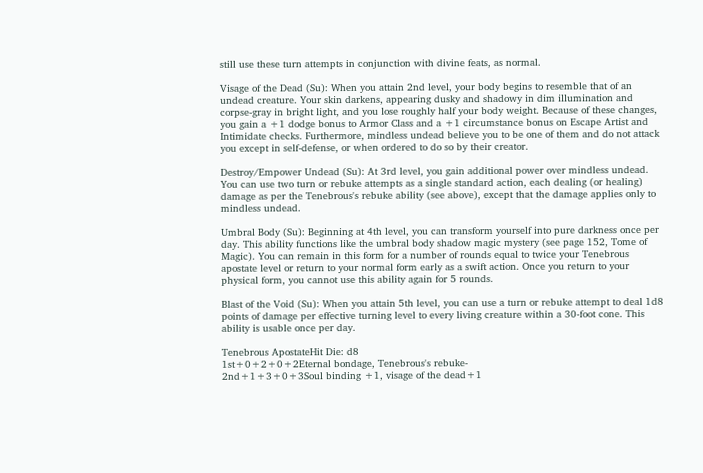still use these turn attempts in conjunction with divine feats, as normal.

Visage of the Dead (Su): When you attain 2nd level, your body begins to resemble that of an undead creature. Your skin darkens, appearing dusky and shadowy in dim illumination and corpse-gray in bright light, and you lose roughly half your body weight. Because of these changes, you gain a +1 dodge bonus to Armor Class and a +1 circumstance bonus on Escape Artist and Intimidate checks. Furthermore, mindless undead believe you to be one of them and do not attack you except in self-defense, or when ordered to do so by their creator.

Destroy/Empower Undead (Su): At 3rd level, you gain additional power over mindless undead. You can use two turn or rebuke attempts as a single standard action, each dealing (or healing) damage as per the Tenebrous's rebuke ability (see above), except that the damage applies only to mindless undead.

Umbral Body (Su): Beginning at 4th level, you can transform yourself into pure darkness once per day. This ability functions like the umbral body shadow magic mystery (see page 152, Tome of Magic). You can remain in this form for a number of rounds equal to twice your Tenebrous apostate level or return to your normal form early as a swift action. Once you return to your physical form, you cannot use this ability again for 5 rounds.

Blast of the Void (Su): When you attain 5th level, you can use a turn or rebuke attempt to deal 1d8 points of damage per effective turning level to every living creature within a 30-foot cone. This ability is usable once per day.

Tenebrous ApostateHit Die: d8
1st+0+2+0+2Eternal bondage, Tenebrous's rebuke-
2nd+1+3+0+3Soul binding +1, visage of the dead+1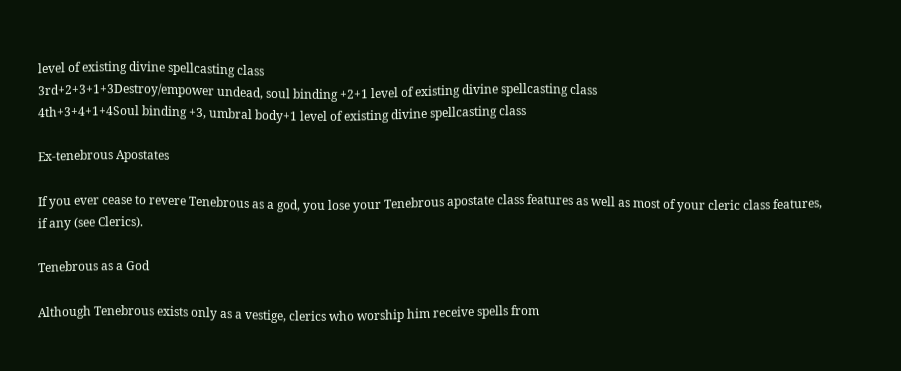level of existing divine spellcasting class
3rd+2+3+1+3Destroy/empower undead, soul binding +2+1 level of existing divine spellcasting class
4th+3+4+1+4Soul binding +3, umbral body+1 level of existing divine spellcasting class

Ex-tenebrous Apostates

If you ever cease to revere Tenebrous as a god, you lose your Tenebrous apostate class features as well as most of your cleric class features, if any (see Clerics).

Tenebrous as a God

Although Tenebrous exists only as a vestige, clerics who worship him receive spells from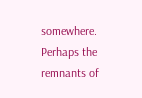somewhere. Perhaps the remnants of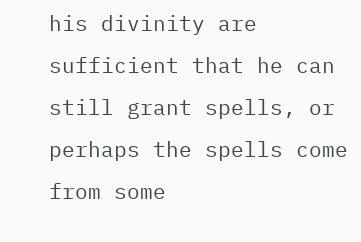his divinity are sufficient that he can still grant spells, or perhaps the spells come from some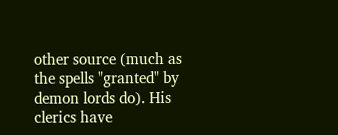other source (much as the spells "granted" by demon lords do). His clerics have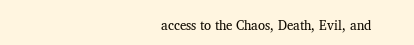access to the Chaos, Death, Evil, and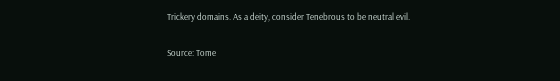Trickery domains. As a deity, consider Tenebrous to be neutral evil.

Source: Tome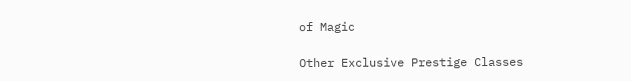of Magic

Other Exclusive Prestige Classes